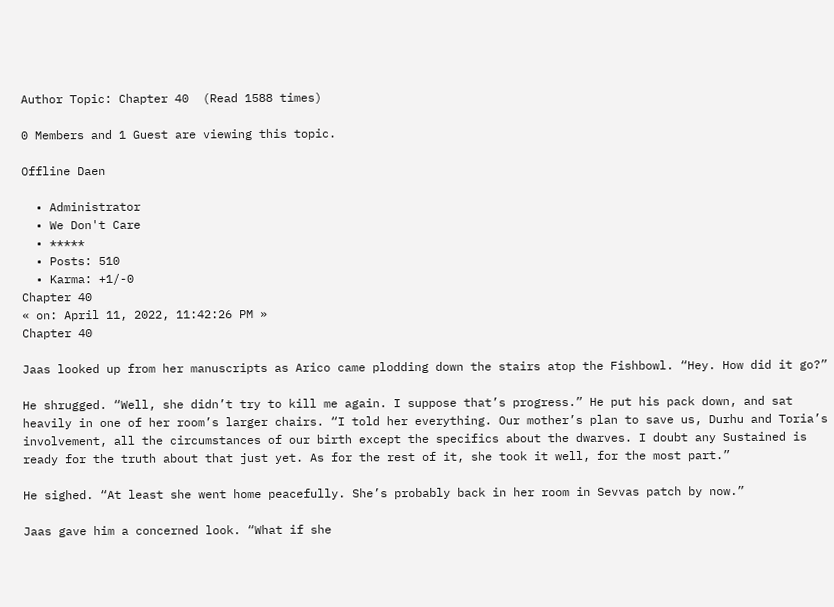Author Topic: Chapter 40  (Read 1588 times)

0 Members and 1 Guest are viewing this topic.

Offline Daen

  • Administrator
  • We Don't Care
  • *****
  • Posts: 510
  • Karma: +1/-0
Chapter 40
« on: April 11, 2022, 11:42:26 PM »
Chapter 40

Jaas looked up from her manuscripts as Arico came plodding down the stairs atop the Fishbowl. “Hey. How did it go?”

He shrugged. “Well, she didn’t try to kill me again. I suppose that’s progress.” He put his pack down, and sat heavily in one of her room’s larger chairs. “I told her everything. Our mother’s plan to save us, Durhu and Toria’s involvement, all the circumstances of our birth except the specifics about the dwarves. I doubt any Sustained is ready for the truth about that just yet. As for the rest of it, she took it well, for the most part.”

He sighed. “At least she went home peacefully. She’s probably back in her room in Sevvas patch by now.”

Jaas gave him a concerned look. “What if she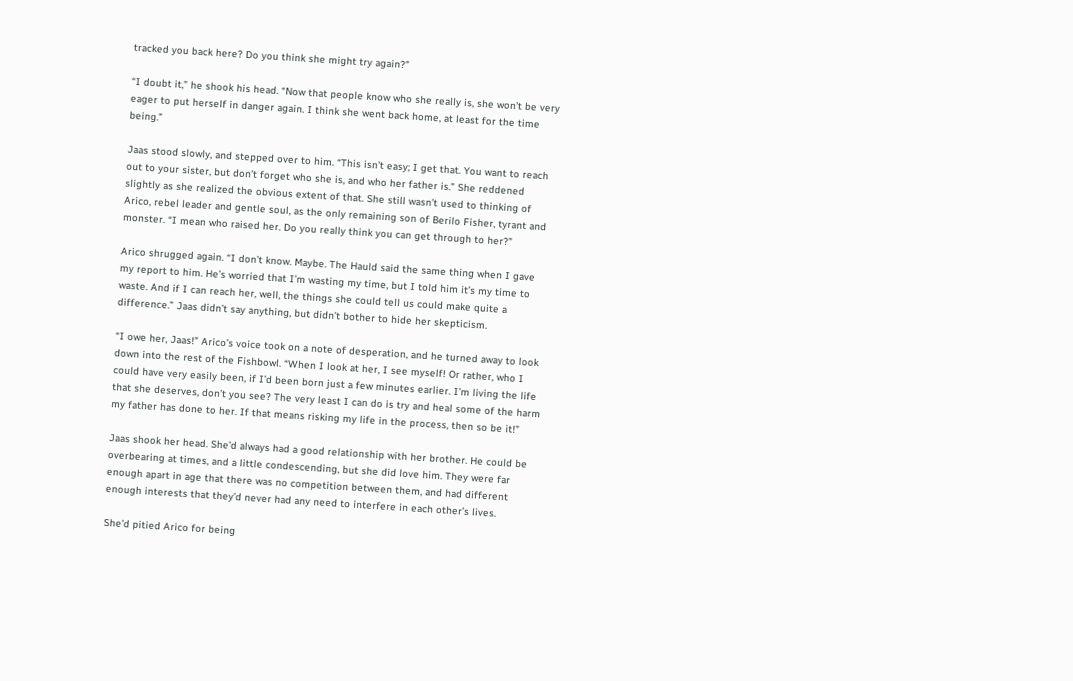tracked you back here? Do you think she might try again?”

“I doubt it,” he shook his head. “Now that people know who she really is, she won’t be very eager to put herself in danger again. I think she went back home, at least for the time being.”

Jaas stood slowly, and stepped over to him. “This isn’t easy; I get that. You want to reach out to your sister, but don’t forget who she is, and who her father is.” She reddened slightly as she realized the obvious extent of that. She still wasn’t used to thinking of Arico, rebel leader and gentle soul, as the only remaining son of Berilo Fisher, tyrant and monster. “I mean who raised her. Do you really think you can get through to her?”

Arico shrugged again. “I don’t know. Maybe. The Hauld said the same thing when I gave my report to him. He’s worried that I’m wasting my time, but I told him it’s my time to waste. And if I can reach her, well, the things she could tell us could make quite a difference.” Jaas didn’t say anything, but didn’t bother to hide her skepticism.

“I owe her, Jaas!” Arico’s voice took on a note of desperation, and he turned away to look down into the rest of the Fishbowl. “When I look at her, I see myself! Or rather, who I could have very easily been, if I’d been born just a few minutes earlier. I’m living the life that she deserves, don’t you see? The very least I can do is try and heal some of the harm my father has done to her. If that means risking my life in the process, then so be it!”

Jaas shook her head. She’d always had a good relationship with her brother. He could be overbearing at times, and a little condescending, but she did love him. They were far enough apart in age that there was no competition between them, and had different enough interests that they’d never had any need to interfere in each other’s lives.

She’d pitied Arico for being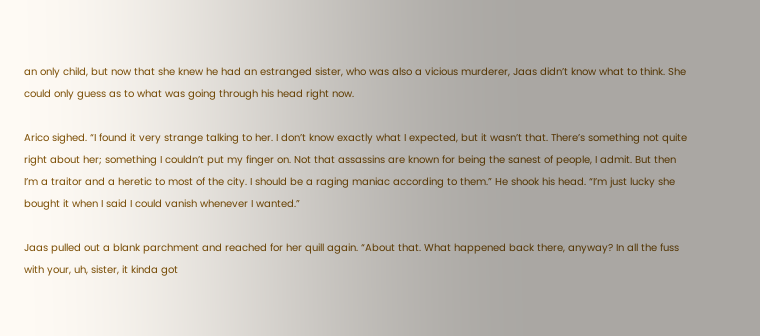an only child, but now that she knew he had an estranged sister, who was also a vicious murderer, Jaas didn’t know what to think. She could only guess as to what was going through his head right now.

Arico sighed. “I found it very strange talking to her. I don’t know exactly what I expected, but it wasn’t that. There’s something not quite right about her; something I couldn’t put my finger on. Not that assassins are known for being the sanest of people, I admit. But then I’m a traitor and a heretic to most of the city. I should be a raging maniac according to them.” He shook his head. “I’m just lucky she bought it when I said I could vanish whenever I wanted.”

Jaas pulled out a blank parchment and reached for her quill again. “About that. What happened back there, anyway? In all the fuss with your, uh, sister, it kinda got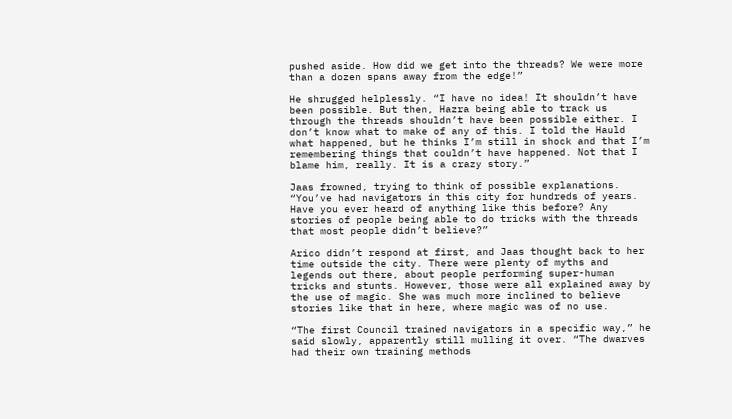pushed aside. How did we get into the threads? We were more than a dozen spans away from the edge!”

He shrugged helplessly. “I have no idea! It shouldn’t have been possible. But then, Hazra being able to track us through the threads shouldn’t have been possible either. I don’t know what to make of any of this. I told the Hauld what happened, but he thinks I’m still in shock and that I’m remembering things that couldn’t have happened. Not that I blame him, really. It is a crazy story.”

Jaas frowned, trying to think of possible explanations. “You’ve had navigators in this city for hundreds of years. Have you ever heard of anything like this before? Any stories of people being able to do tricks with the threads that most people didn’t believe?”

Arico didn’t respond at first, and Jaas thought back to her time outside the city. There were plenty of myths and legends out there, about people performing super-human tricks and stunts. However, those were all explained away by the use of magic. She was much more inclined to believe stories like that in here, where magic was of no use.

“The first Council trained navigators in a specific way,” he said slowly, apparently still mulling it over. “The dwarves had their own training methods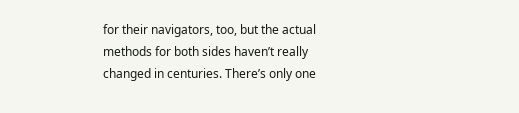for their navigators, too, but the actual methods for both sides haven’t really changed in centuries. There’s only one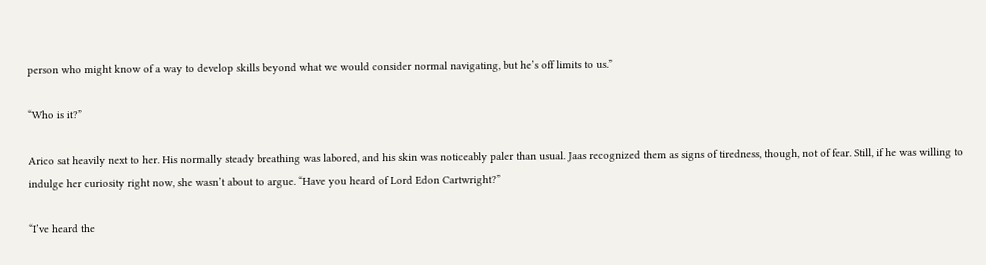person who might know of a way to develop skills beyond what we would consider normal navigating, but he’s off limits to us.”

“Who is it?”

Arico sat heavily next to her. His normally steady breathing was labored, and his skin was noticeably paler than usual. Jaas recognized them as signs of tiredness, though, not of fear. Still, if he was willing to indulge her curiosity right now, she wasn’t about to argue. “Have you heard of Lord Edon Cartwright?”

“I’ve heard the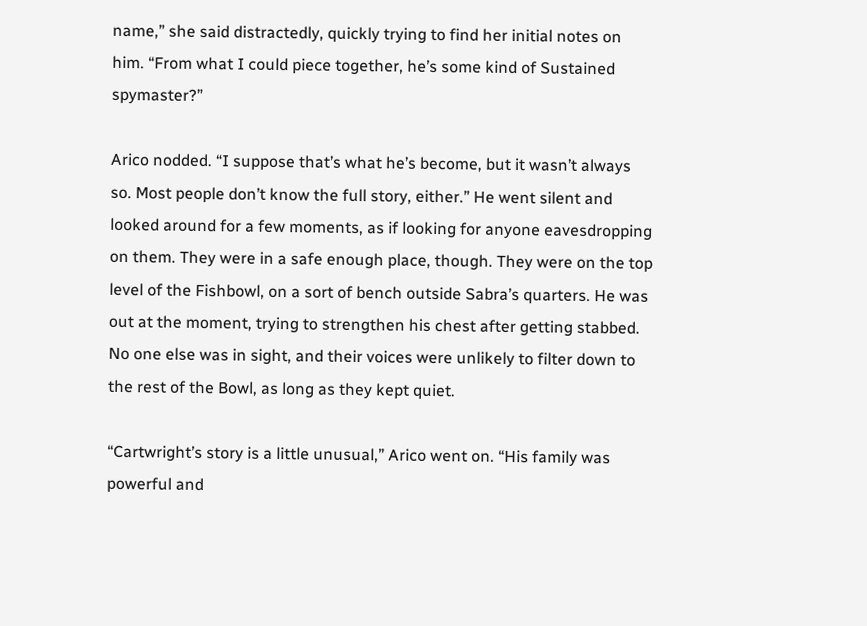name,” she said distractedly, quickly trying to find her initial notes on him. “From what I could piece together, he’s some kind of Sustained spymaster?”

Arico nodded. “I suppose that’s what he’s become, but it wasn’t always so. Most people don’t know the full story, either.” He went silent and looked around for a few moments, as if looking for anyone eavesdropping on them. They were in a safe enough place, though. They were on the top level of the Fishbowl, on a sort of bench outside Sabra’s quarters. He was out at the moment, trying to strengthen his chest after getting stabbed. No one else was in sight, and their voices were unlikely to filter down to the rest of the Bowl, as long as they kept quiet.

“Cartwright’s story is a little unusual,” Arico went on. “His family was powerful and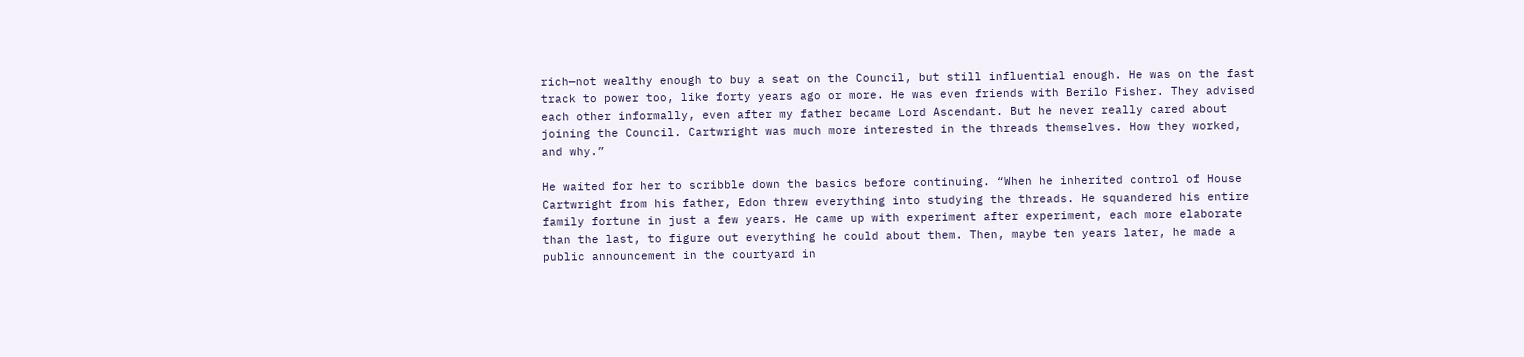rich—not wealthy enough to buy a seat on the Council, but still influential enough. He was on the fast track to power too, like forty years ago or more. He was even friends with Berilo Fisher. They advised each other informally, even after my father became Lord Ascendant. But he never really cared about joining the Council. Cartwright was much more interested in the threads themselves. How they worked, and why.”

He waited for her to scribble down the basics before continuing. “When he inherited control of House Cartwright from his father, Edon threw everything into studying the threads. He squandered his entire family fortune in just a few years. He came up with experiment after experiment, each more elaborate than the last, to figure out everything he could about them. Then, maybe ten years later, he made a public announcement in the courtyard in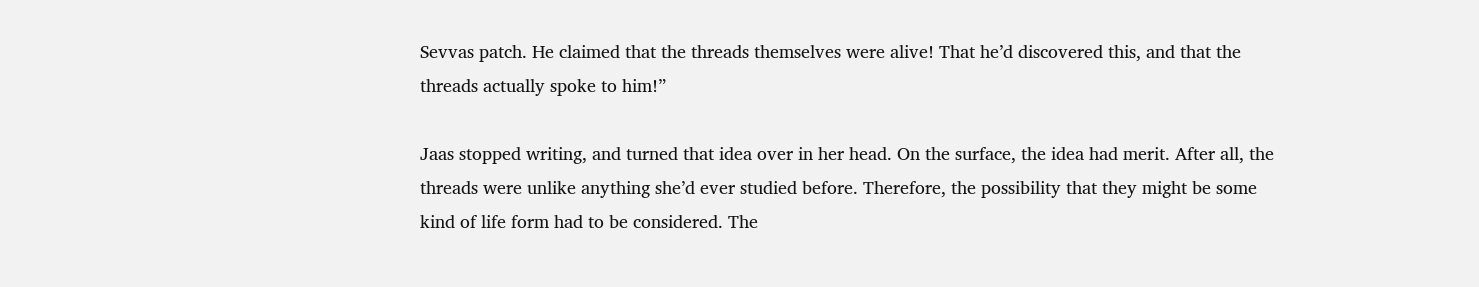Sevvas patch. He claimed that the threads themselves were alive! That he’d discovered this, and that the threads actually spoke to him!”

Jaas stopped writing, and turned that idea over in her head. On the surface, the idea had merit. After all, the threads were unlike anything she’d ever studied before. Therefore, the possibility that they might be some kind of life form had to be considered. The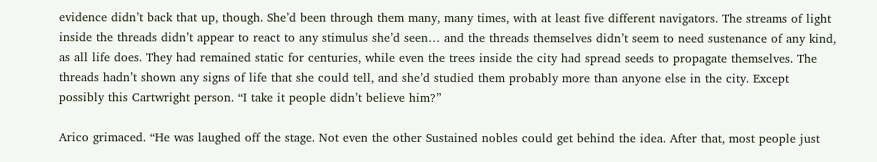evidence didn’t back that up, though. She’d been through them many, many times, with at least five different navigators. The streams of light inside the threads didn’t appear to react to any stimulus she’d seen… and the threads themselves didn’t seem to need sustenance of any kind, as all life does. They had remained static for centuries, while even the trees inside the city had spread seeds to propagate themselves. The threads hadn’t shown any signs of life that she could tell, and she’d studied them probably more than anyone else in the city. Except possibly this Cartwright person. “I take it people didn’t believe him?”

Arico grimaced. “He was laughed off the stage. Not even the other Sustained nobles could get behind the idea. After that, most people just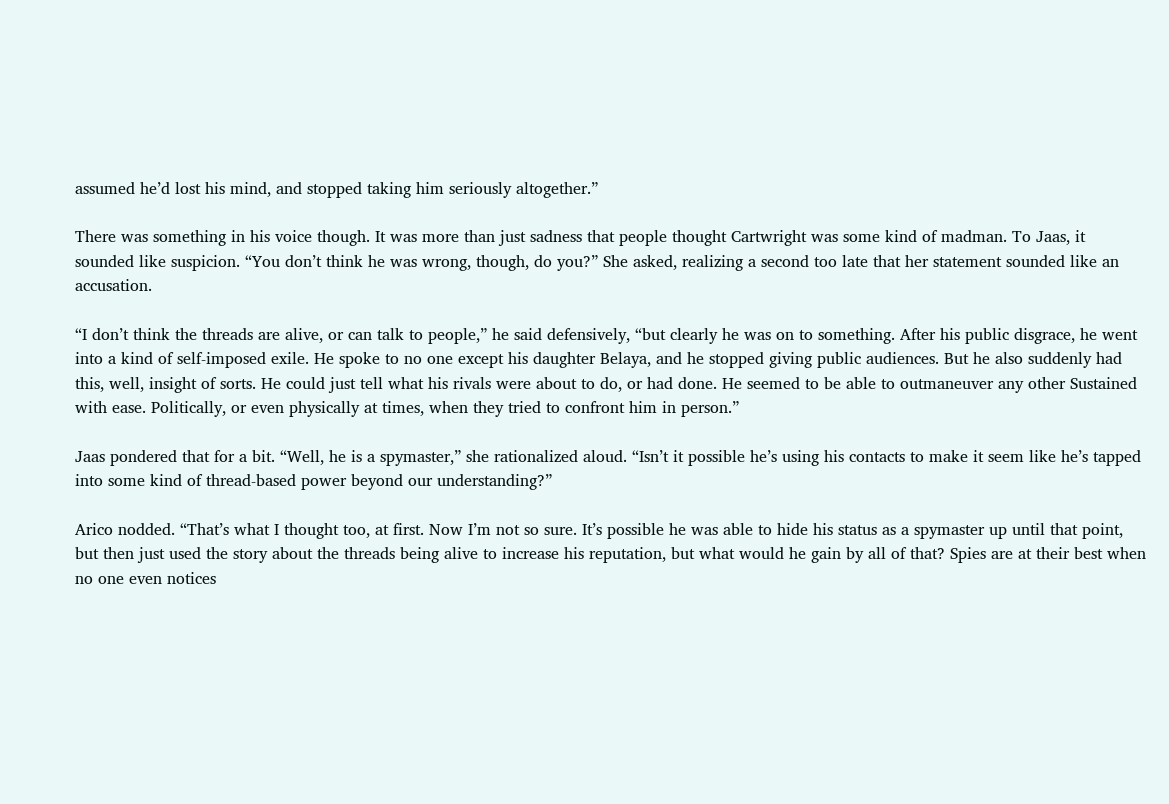assumed he’d lost his mind, and stopped taking him seriously altogether.”

There was something in his voice though. It was more than just sadness that people thought Cartwright was some kind of madman. To Jaas, it sounded like suspicion. “You don’t think he was wrong, though, do you?” She asked, realizing a second too late that her statement sounded like an accusation.

“I don’t think the threads are alive, or can talk to people,” he said defensively, “but clearly he was on to something. After his public disgrace, he went into a kind of self-imposed exile. He spoke to no one except his daughter Belaya, and he stopped giving public audiences. But he also suddenly had this, well, insight of sorts. He could just tell what his rivals were about to do, or had done. He seemed to be able to outmaneuver any other Sustained with ease. Politically, or even physically at times, when they tried to confront him in person.”

Jaas pondered that for a bit. “Well, he is a spymaster,” she rationalized aloud. “Isn’t it possible he’s using his contacts to make it seem like he’s tapped into some kind of thread-based power beyond our understanding?”

Arico nodded. “That’s what I thought too, at first. Now I’m not so sure. It’s possible he was able to hide his status as a spymaster up until that point, but then just used the story about the threads being alive to increase his reputation, but what would he gain by all of that? Spies are at their best when no one even notices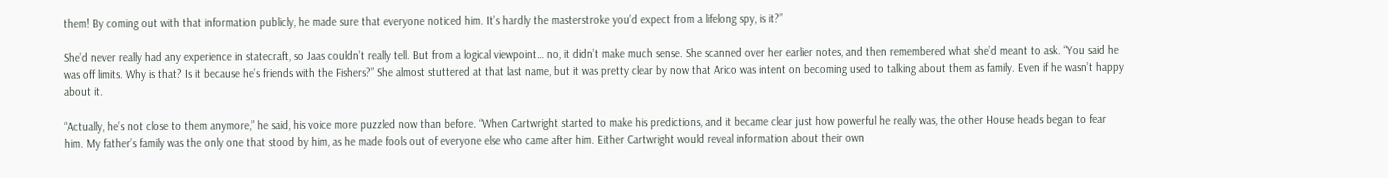them! By coming out with that information publicly, he made sure that everyone noticed him. It’s hardly the masterstroke you’d expect from a lifelong spy, is it?”

She’d never really had any experience in statecraft, so Jaas couldn’t really tell. But from a logical viewpoint… no, it didn’t make much sense. She scanned over her earlier notes, and then remembered what she’d meant to ask. “You said he was off limits. Why is that? Is it because he’s friends with the Fishers?” She almost stuttered at that last name, but it was pretty clear by now that Arico was intent on becoming used to talking about them as family. Even if he wasn’t happy about it.

“Actually, he’s not close to them anymore,” he said, his voice more puzzled now than before. “When Cartwright started to make his predictions, and it became clear just how powerful he really was, the other House heads began to fear him. My father’s family was the only one that stood by him, as he made fools out of everyone else who came after him. Either Cartwright would reveal information about their own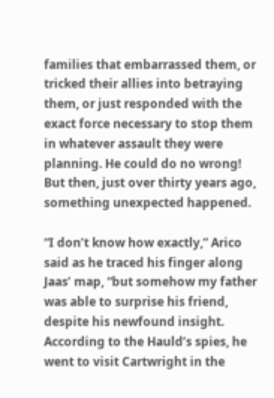families that embarrassed them, or tricked their allies into betraying them, or just responded with the exact force necessary to stop them in whatever assault they were planning. He could do no wrong! But then, just over thirty years ago, something unexpected happened.

“I don’t know how exactly,” Arico said as he traced his finger along Jaas’ map, “but somehow my father was able to surprise his friend, despite his newfound insight. According to the Hauld’s spies, he went to visit Cartwright in the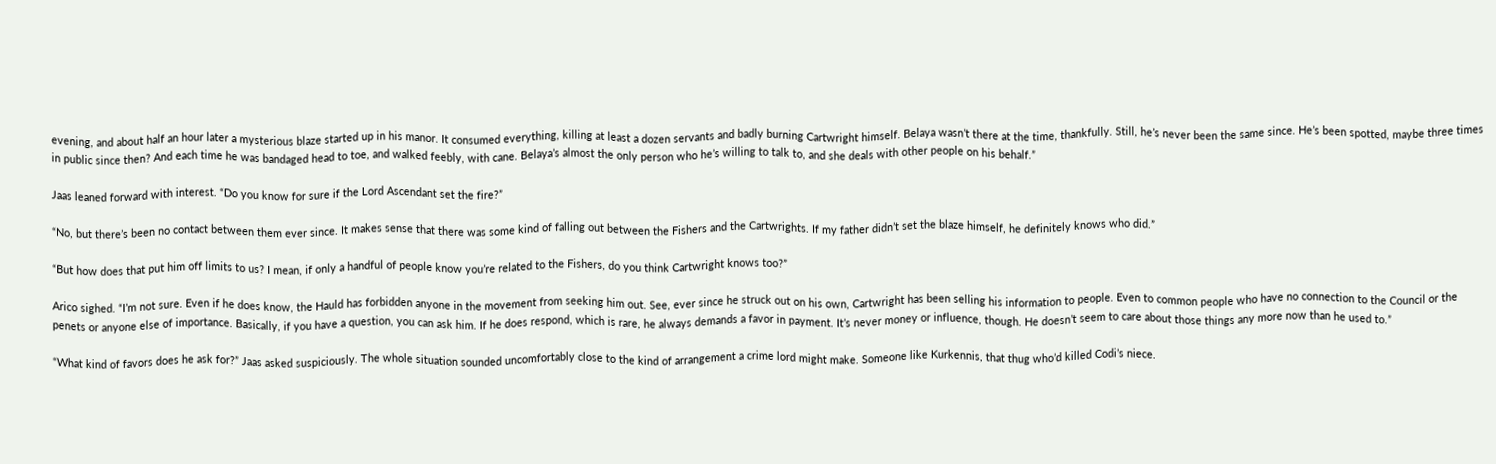evening, and about half an hour later a mysterious blaze started up in his manor. It consumed everything, killing at least a dozen servants and badly burning Cartwright himself. Belaya wasn’t there at the time, thankfully. Still, he’s never been the same since. He’s been spotted, maybe three times in public since then? And each time he was bandaged head to toe, and walked feebly, with cane. Belaya’s almost the only person who he’s willing to talk to, and she deals with other people on his behalf.”

Jaas leaned forward with interest. “Do you know for sure if the Lord Ascendant set the fire?”

“No, but there’s been no contact between them ever since. It makes sense that there was some kind of falling out between the Fishers and the Cartwrights. If my father didn’t set the blaze himself, he definitely knows who did.”

“But how does that put him off limits to us? I mean, if only a handful of people know you’re related to the Fishers, do you think Cartwright knows too?”

Arico sighed. “I’m not sure. Even if he does know, the Hauld has forbidden anyone in the movement from seeking him out. See, ever since he struck out on his own, Cartwright has been selling his information to people. Even to common people who have no connection to the Council or the penets or anyone else of importance. Basically, if you have a question, you can ask him. If he does respond, which is rare, he always demands a favor in payment. It’s never money or influence, though. He doesn’t seem to care about those things any more now than he used to.”

“What kind of favors does he ask for?” Jaas asked suspiciously. The whole situation sounded uncomfortably close to the kind of arrangement a crime lord might make. Someone like Kurkennis, that thug who’d killed Codi’s niece.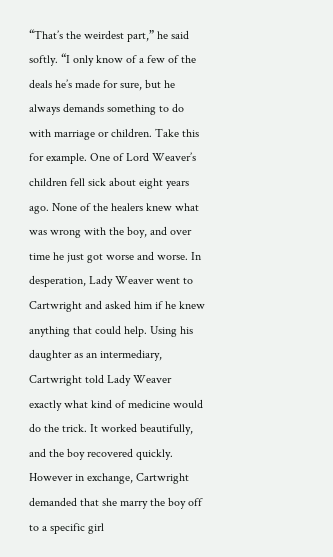“That’s the weirdest part,” he said softly. “I only know of a few of the deals he’s made for sure, but he always demands something to do with marriage or children. Take this for example. One of Lord Weaver’s children fell sick about eight years ago. None of the healers knew what was wrong with the boy, and over time he just got worse and worse. In desperation, Lady Weaver went to Cartwright and asked him if he knew anything that could help. Using his daughter as an intermediary, Cartwright told Lady Weaver exactly what kind of medicine would do the trick. It worked beautifully, and the boy recovered quickly. However in exchange, Cartwright demanded that she marry the boy off to a specific girl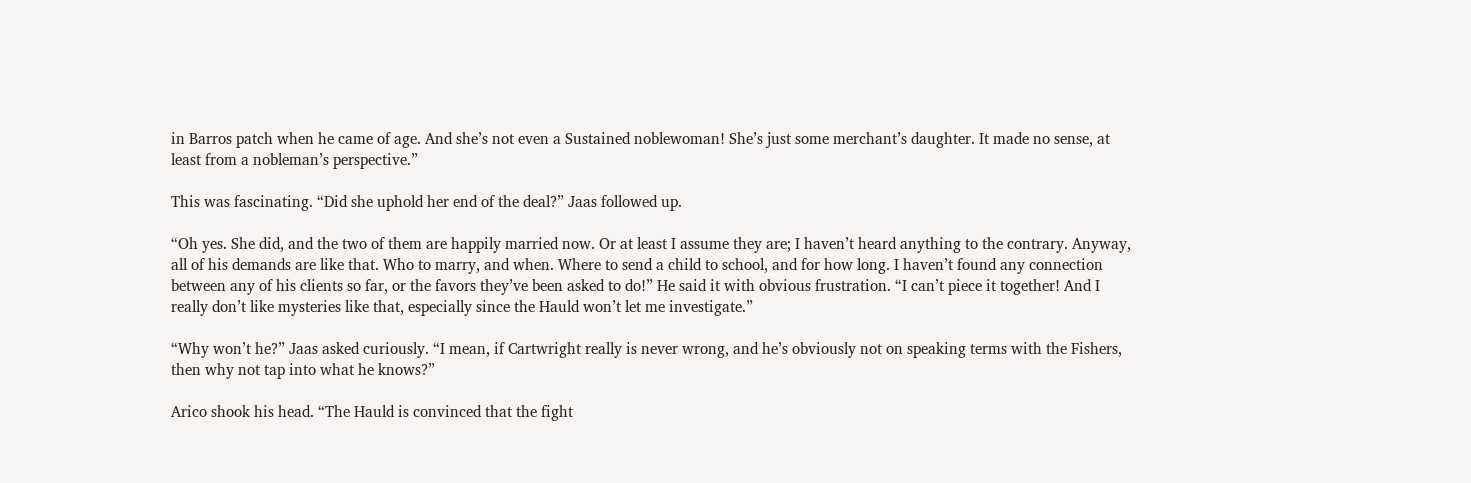in Barros patch when he came of age. And she’s not even a Sustained noblewoman! She’s just some merchant’s daughter. It made no sense, at least from a nobleman’s perspective.”

This was fascinating. “Did she uphold her end of the deal?” Jaas followed up.

“Oh yes. She did, and the two of them are happily married now. Or at least I assume they are; I haven’t heard anything to the contrary. Anyway, all of his demands are like that. Who to marry, and when. Where to send a child to school, and for how long. I haven’t found any connection between any of his clients so far, or the favors they’ve been asked to do!” He said it with obvious frustration. “I can’t piece it together! And I really don’t like mysteries like that, especially since the Hauld won’t let me investigate.”

“Why won’t he?” Jaas asked curiously. “I mean, if Cartwright really is never wrong, and he’s obviously not on speaking terms with the Fishers, then why not tap into what he knows?”

Arico shook his head. “The Hauld is convinced that the fight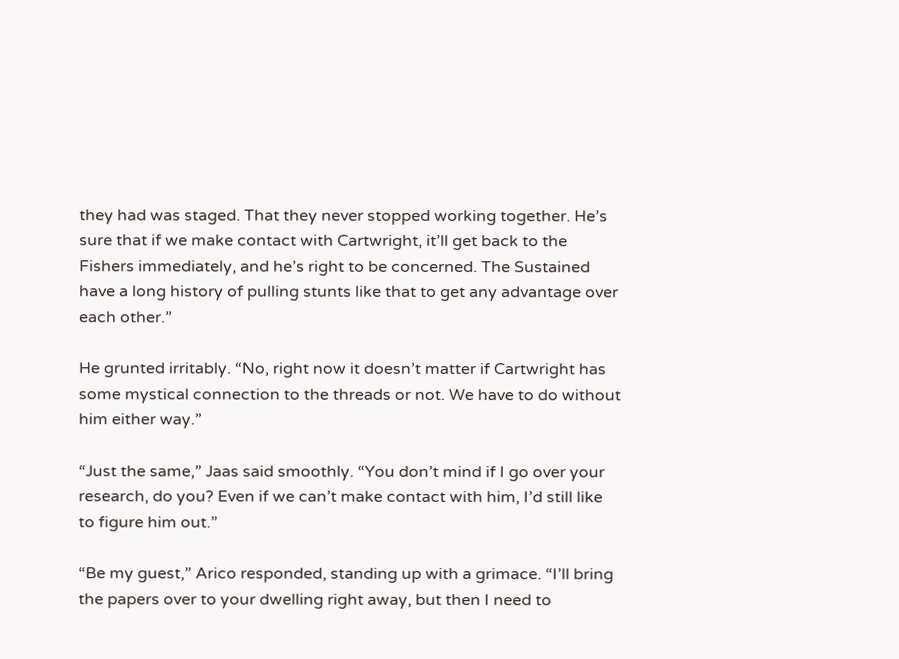they had was staged. That they never stopped working together. He’s sure that if we make contact with Cartwright, it’ll get back to the Fishers immediately, and he’s right to be concerned. The Sustained have a long history of pulling stunts like that to get any advantage over each other.”

He grunted irritably. “No, right now it doesn’t matter if Cartwright has some mystical connection to the threads or not. We have to do without him either way.”

“Just the same,” Jaas said smoothly. “You don’t mind if I go over your research, do you? Even if we can’t make contact with him, I’d still like to figure him out.”

“Be my guest,” Arico responded, standing up with a grimace. “I’ll bring the papers over to your dwelling right away, but then I need to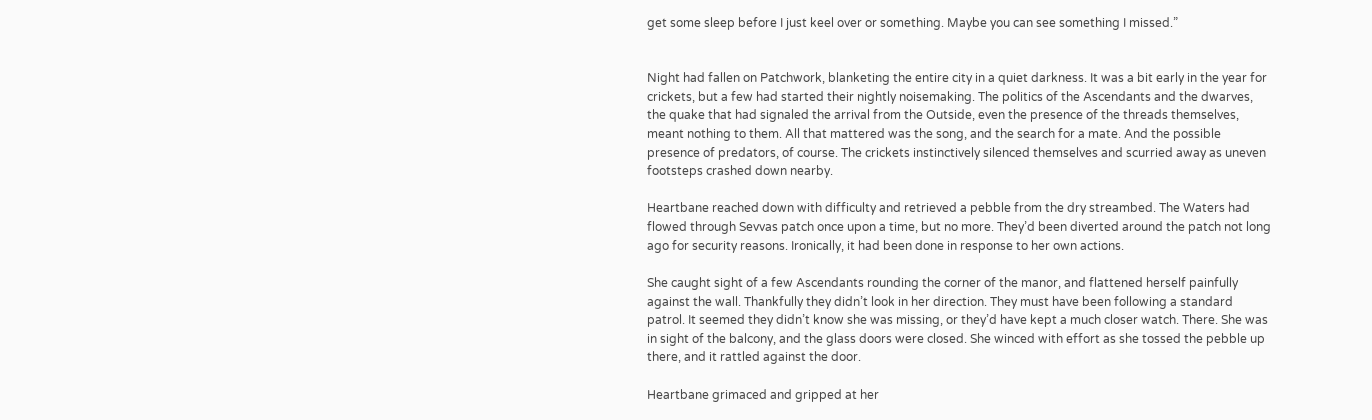get some sleep before I just keel over or something. Maybe you can see something I missed.”


Night had fallen on Patchwork, blanketing the entire city in a quiet darkness. It was a bit early in the year for crickets, but a few had started their nightly noisemaking. The politics of the Ascendants and the dwarves, the quake that had signaled the arrival from the Outside, even the presence of the threads themselves, meant nothing to them. All that mattered was the song, and the search for a mate. And the possible presence of predators, of course. The crickets instinctively silenced themselves and scurried away as uneven footsteps crashed down nearby.

Heartbane reached down with difficulty and retrieved a pebble from the dry streambed. The Waters had flowed through Sevvas patch once upon a time, but no more. They’d been diverted around the patch not long ago for security reasons. Ironically, it had been done in response to her own actions.

She caught sight of a few Ascendants rounding the corner of the manor, and flattened herself painfully against the wall. Thankfully they didn’t look in her direction. They must have been following a standard patrol. It seemed they didn’t know she was missing, or they’d have kept a much closer watch. There. She was in sight of the balcony, and the glass doors were closed. She winced with effort as she tossed the pebble up there, and it rattled against the door.

Heartbane grimaced and gripped at her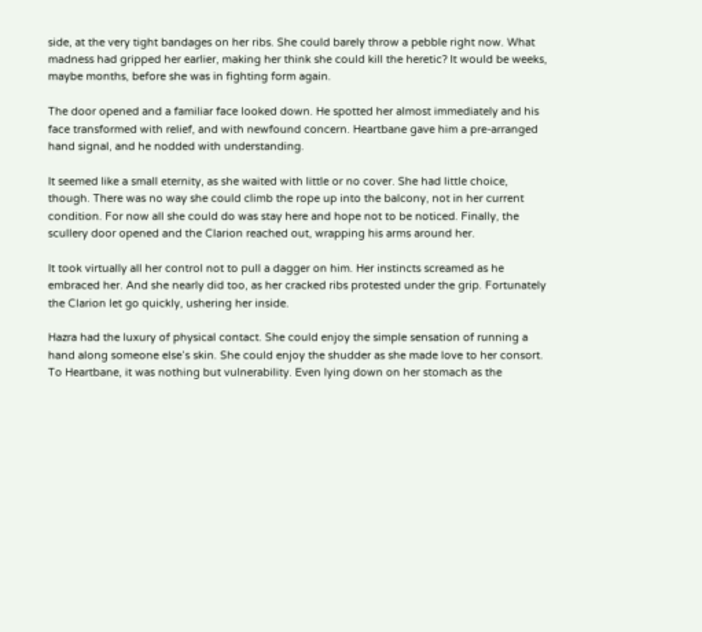side, at the very tight bandages on her ribs. She could barely throw a pebble right now. What madness had gripped her earlier, making her think she could kill the heretic? It would be weeks, maybe months, before she was in fighting form again.

The door opened and a familiar face looked down. He spotted her almost immediately and his face transformed with relief, and with newfound concern. Heartbane gave him a pre-arranged hand signal, and he nodded with understanding.

It seemed like a small eternity, as she waited with little or no cover. She had little choice, though. There was no way she could climb the rope up into the balcony, not in her current condition. For now all she could do was stay here and hope not to be noticed. Finally, the scullery door opened and the Clarion reached out, wrapping his arms around her.

It took virtually all her control not to pull a dagger on him. Her instincts screamed as he embraced her. And she nearly did too, as her cracked ribs protested under the grip. Fortunately the Clarion let go quickly, ushering her inside.

Hazra had the luxury of physical contact. She could enjoy the simple sensation of running a hand along someone else’s skin. She could enjoy the shudder as she made love to her consort. To Heartbane, it was nothing but vulnerability. Even lying down on her stomach as the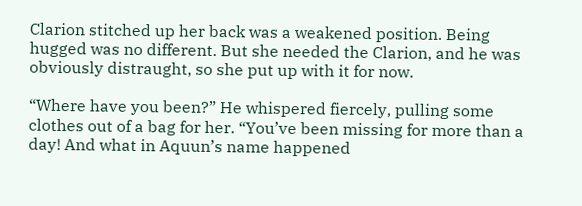Clarion stitched up her back was a weakened position. Being hugged was no different. But she needed the Clarion, and he was obviously distraught, so she put up with it for now.

“Where have you been?” He whispered fiercely, pulling some clothes out of a bag for her. “You’ve been missing for more than a day! And what in Aquun’s name happened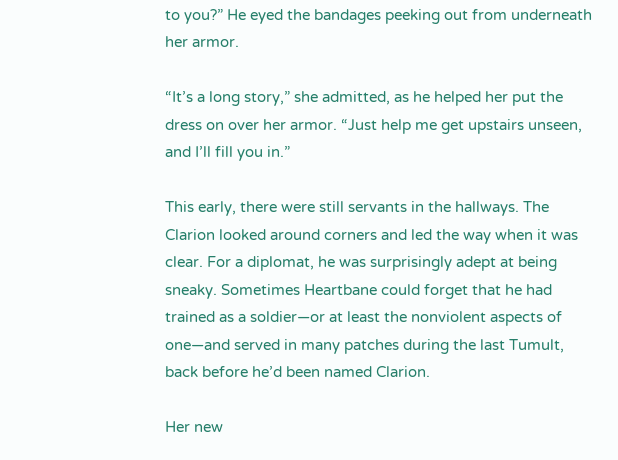to you?” He eyed the bandages peeking out from underneath her armor.

“It’s a long story,” she admitted, as he helped her put the dress on over her armor. “Just help me get upstairs unseen, and I’ll fill you in.”

This early, there were still servants in the hallways. The Clarion looked around corners and led the way when it was clear. For a diplomat, he was surprisingly adept at being sneaky. Sometimes Heartbane could forget that he had trained as a soldier—or at least the nonviolent aspects of one—and served in many patches during the last Tumult, back before he’d been named Clarion.

Her new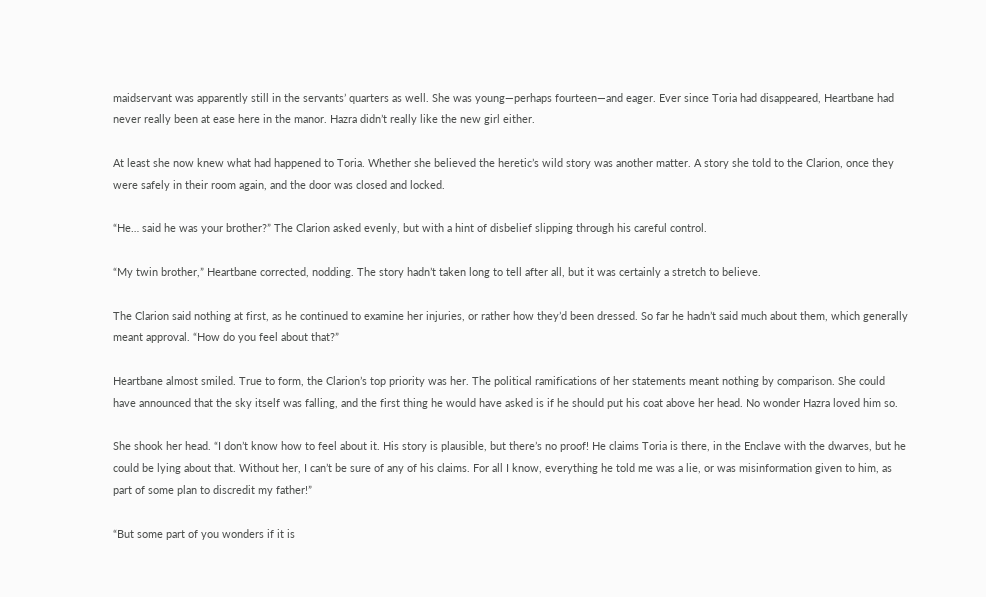maidservant was apparently still in the servants’ quarters as well. She was young—perhaps fourteen—and eager. Ever since Toria had disappeared, Heartbane had never really been at ease here in the manor. Hazra didn’t really like the new girl either.

At least she now knew what had happened to Toria. Whether she believed the heretic’s wild story was another matter. A story she told to the Clarion, once they were safely in their room again, and the door was closed and locked.

“He… said he was your brother?” The Clarion asked evenly, but with a hint of disbelief slipping through his careful control.

“My twin brother,” Heartbane corrected, nodding. The story hadn’t taken long to tell after all, but it was certainly a stretch to believe.

The Clarion said nothing at first, as he continued to examine her injuries, or rather how they’d been dressed. So far he hadn’t said much about them, which generally meant approval. “How do you feel about that?”

Heartbane almost smiled. True to form, the Clarion’s top priority was her. The political ramifications of her statements meant nothing by comparison. She could have announced that the sky itself was falling, and the first thing he would have asked is if he should put his coat above her head. No wonder Hazra loved him so.

She shook her head. “I don’t know how to feel about it. His story is plausible, but there’s no proof! He claims Toria is there, in the Enclave with the dwarves, but he could be lying about that. Without her, I can’t be sure of any of his claims. For all I know, everything he told me was a lie, or was misinformation given to him, as part of some plan to discredit my father!”

“But some part of you wonders if it is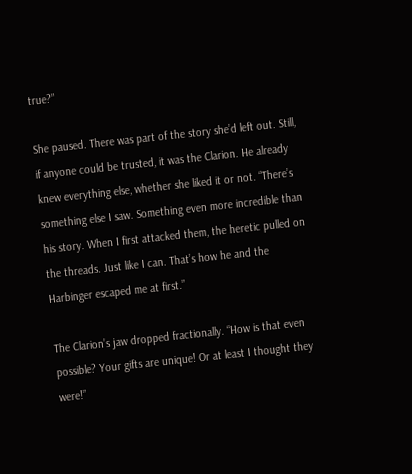true?”

She paused. There was part of the story she’d left out. Still, if anyone could be trusted, it was the Clarion. He already knew everything else, whether she liked it or not. “There’s something else I saw. Something even more incredible than his story. When I first attacked them, the heretic pulled on the threads. Just like I can. That’s how he and the Harbinger escaped me at first.”

The Clarion’s jaw dropped fractionally. “How is that even possible? Your gifts are unique! Or at least I thought they were!”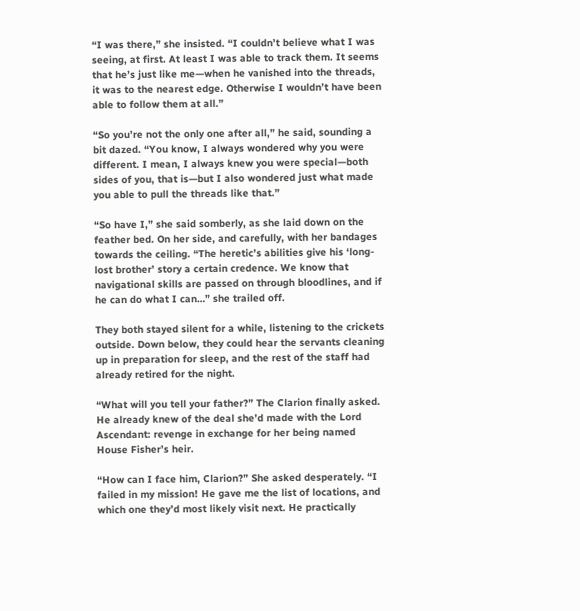“I was there,” she insisted. “I couldn’t believe what I was seeing, at first. At least I was able to track them. It seems that he’s just like me—when he vanished into the threads, it was to the nearest edge. Otherwise I wouldn’t have been able to follow them at all.”

“So you’re not the only one after all,” he said, sounding a bit dazed. “You know, I always wondered why you were different. I mean, I always knew you were special—both sides of you, that is—but I also wondered just what made you able to pull the threads like that.”

“So have I,” she said somberly, as she laid down on the feather bed. On her side, and carefully, with her bandages towards the ceiling. “The heretic’s abilities give his ‘long-lost brother’ story a certain credence. We know that navigational skills are passed on through bloodlines, and if he can do what I can…” she trailed off.

They both stayed silent for a while, listening to the crickets outside. Down below, they could hear the servants cleaning up in preparation for sleep, and the rest of the staff had already retired for the night.

“What will you tell your father?” The Clarion finally asked. He already knew of the deal she’d made with the Lord Ascendant: revenge in exchange for her being named House Fisher’s heir.

“How can I face him, Clarion?” She asked desperately. “I failed in my mission! He gave me the list of locations, and which one they’d most likely visit next. He practically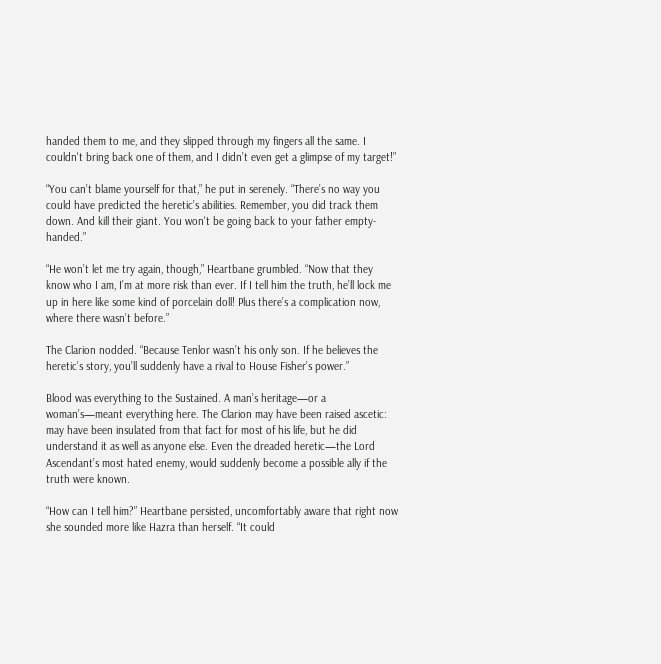handed them to me, and they slipped through my fingers all the same. I couldn't bring back one of them, and I didn’t even get a glimpse of my target!”

“You can’t blame yourself for that,” he put in serenely. “There’s no way you could have predicted the heretic’s abilities. Remember, you did track them down. And kill their giant. You won't be going back to your father empty-handed.”

“He won’t let me try again, though,” Heartbane grumbled. “Now that they know who I am, I’m at more risk than ever. If I tell him the truth, he’ll lock me up in here like some kind of porcelain doll! Plus there’s a complication now, where there wasn’t before.”

The Clarion nodded. “Because Tenlor wasn’t his only son. If he believes the heretic’s story, you’ll suddenly have a rival to House Fisher’s power.”

Blood was everything to the Sustained. A man’s heritage—or a woman’s—meant everything here. The Clarion may have been raised ascetic: may have been insulated from that fact for most of his life, but he did understand it as well as anyone else. Even the dreaded heretic—the Lord Ascendant’s most hated enemy, would suddenly become a possible ally if the truth were known.

“How can I tell him?” Heartbane persisted, uncomfortably aware that right now she sounded more like Hazra than herself. “It could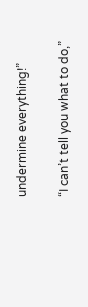undermine everything!”

“I can’t tell you what to do,”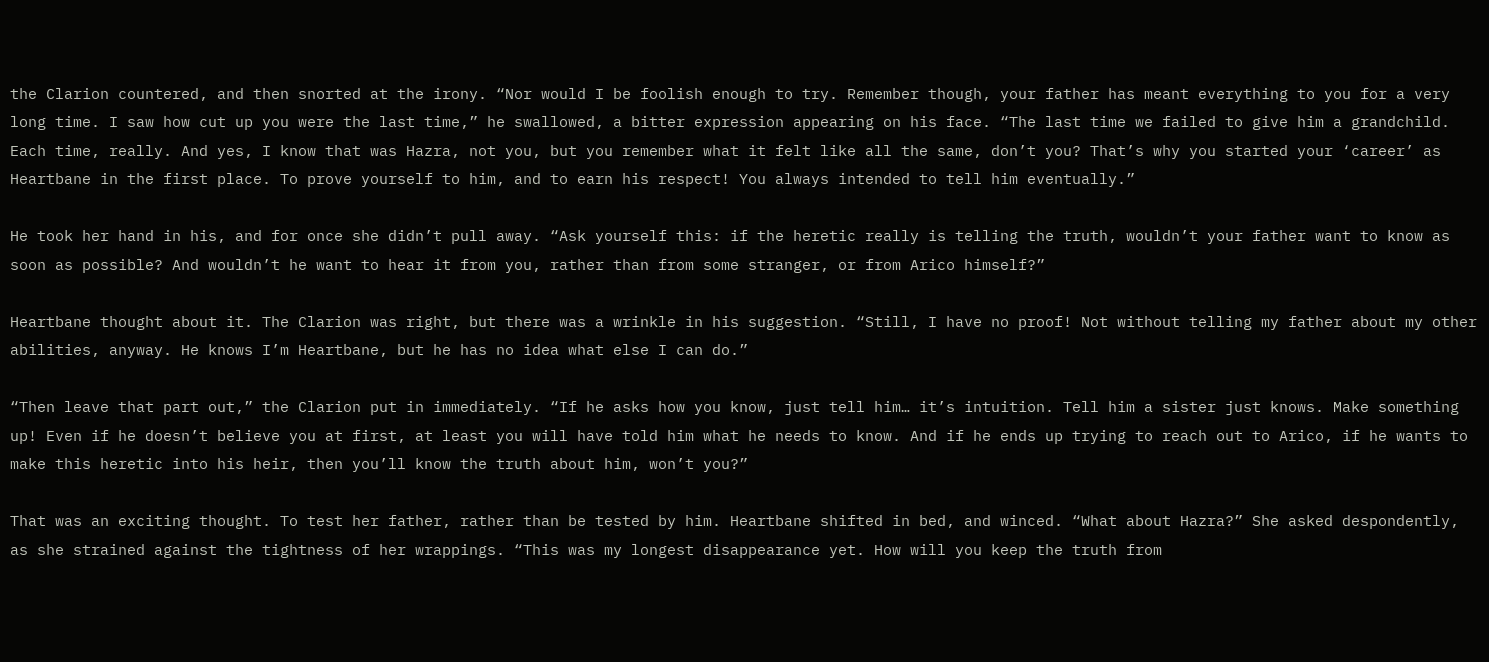the Clarion countered, and then snorted at the irony. “Nor would I be foolish enough to try. Remember though, your father has meant everything to you for a very long time. I saw how cut up you were the last time,” he swallowed, a bitter expression appearing on his face. “The last time we failed to give him a grandchild. Each time, really. And yes, I know that was Hazra, not you, but you remember what it felt like all the same, don’t you? That’s why you started your ‘career’ as Heartbane in the first place. To prove yourself to him, and to earn his respect! You always intended to tell him eventually.”

He took her hand in his, and for once she didn’t pull away. “Ask yourself this: if the heretic really is telling the truth, wouldn’t your father want to know as soon as possible? And wouldn’t he want to hear it from you, rather than from some stranger, or from Arico himself?”

Heartbane thought about it. The Clarion was right, but there was a wrinkle in his suggestion. “Still, I have no proof! Not without telling my father about my other abilities, anyway. He knows I’m Heartbane, but he has no idea what else I can do.”

“Then leave that part out,” the Clarion put in immediately. “If he asks how you know, just tell him… it’s intuition. Tell him a sister just knows. Make something up! Even if he doesn’t believe you at first, at least you will have told him what he needs to know. And if he ends up trying to reach out to Arico, if he wants to make this heretic into his heir, then you’ll know the truth about him, won’t you?”

That was an exciting thought. To test her father, rather than be tested by him. Heartbane shifted in bed, and winced. “What about Hazra?” She asked despondently, as she strained against the tightness of her wrappings. “This was my longest disappearance yet. How will you keep the truth from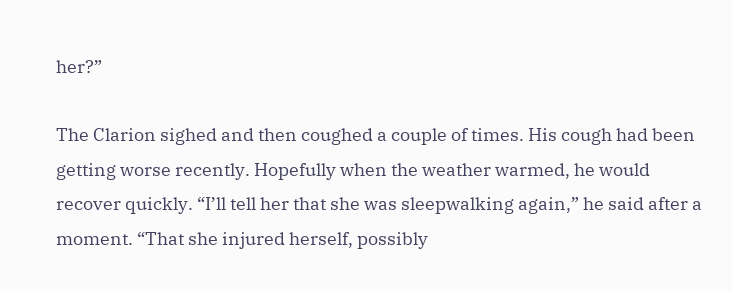her?”

The Clarion sighed and then coughed a couple of times. His cough had been getting worse recently. Hopefully when the weather warmed, he would recover quickly. “I’ll tell her that she was sleepwalking again,” he said after a moment. “That she injured herself, possibly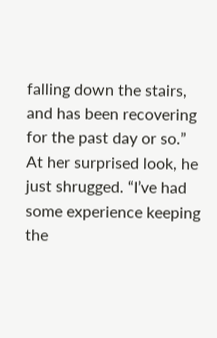falling down the stairs, and has been recovering for the past day or so.” At her surprised look, he just shrugged. “I’ve had some experience keeping the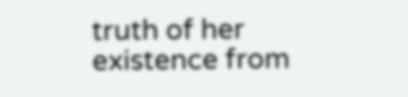truth of her existence from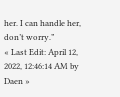her. I can handle her, don’t worry.”
« Last Edit: April 12, 2022, 12:46:14 AM by Daen »